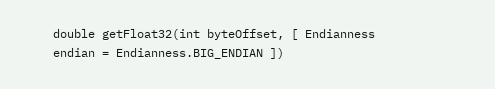double getFloat32(int byteOffset, [ Endianness endian = Endianness.BIG_ENDIAN ])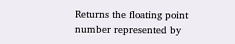Returns the floating point number represented by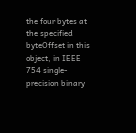the four bytes at the specified byteOffset in this object, in IEEE 754 single-precision binary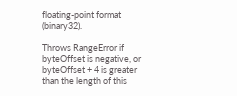floating-point format (binary32).

Throws RangeError if byteOffset is negative, or byteOffset + 4 is greater than the length of this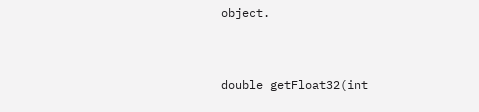object.


double getFloat32(int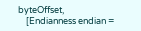byteOffset,
    [Endianness endian =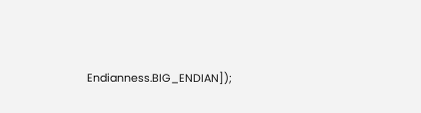Endianness.BIG_ENDIAN]);